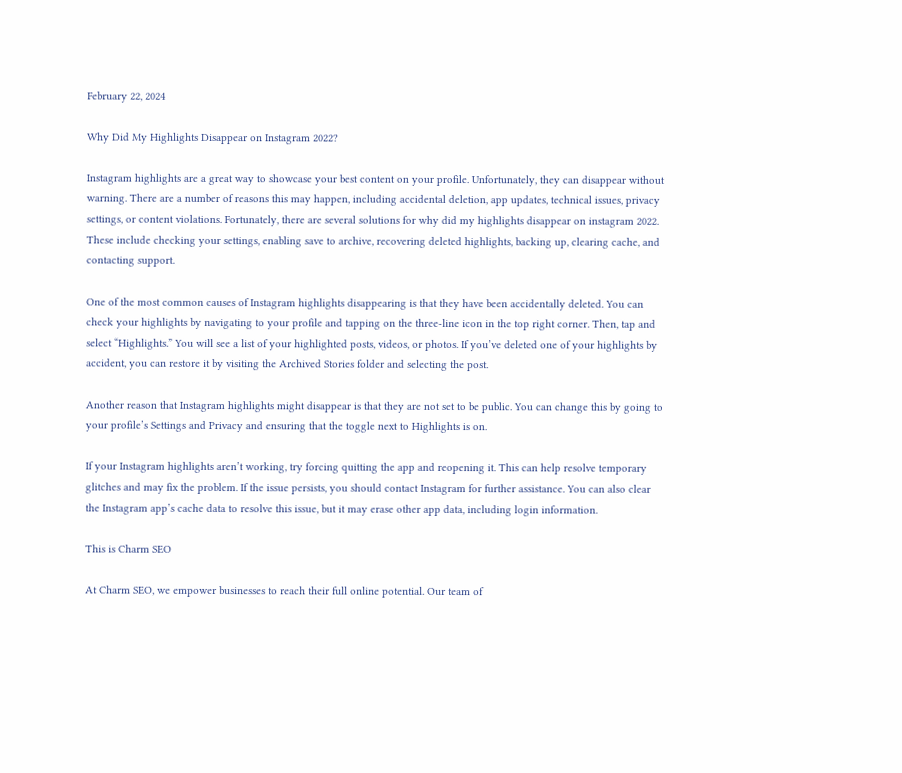February 22, 2024

Why Did My Highlights Disappear on Instagram 2022?

Instagram highlights are a great way to showcase your best content on your profile. Unfortunately, they can disappear without warning. There are a number of reasons this may happen, including accidental deletion, app updates, technical issues, privacy settings, or content violations. Fortunately, there are several solutions for why did my highlights disappear on instagram 2022. These include checking your settings, enabling save to archive, recovering deleted highlights, backing up, clearing cache, and contacting support.

One of the most common causes of Instagram highlights disappearing is that they have been accidentally deleted. You can check your highlights by navigating to your profile and tapping on the three-line icon in the top right corner. Then, tap and select “Highlights.” You will see a list of your highlighted posts, videos, or photos. If you’ve deleted one of your highlights by accident, you can restore it by visiting the Archived Stories folder and selecting the post.

Another reason that Instagram highlights might disappear is that they are not set to be public. You can change this by going to your profile’s Settings and Privacy and ensuring that the toggle next to Highlights is on.

If your Instagram highlights aren’t working, try forcing quitting the app and reopening it. This can help resolve temporary glitches and may fix the problem. If the issue persists, you should contact Instagram for further assistance. You can also clear the Instagram app’s cache data to resolve this issue, but it may erase other app data, including login information.

This is Charm SEO

At Charm SEO, we empower businesses to reach their full online potential. Our team of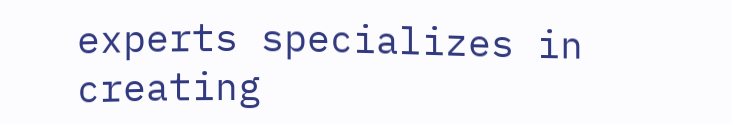experts specializes in creating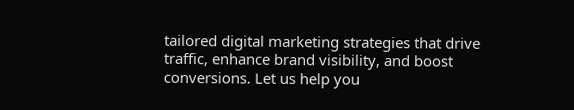tailored digital marketing strategies that drive traffic, enhance brand visibility, and boost conversions. Let us help you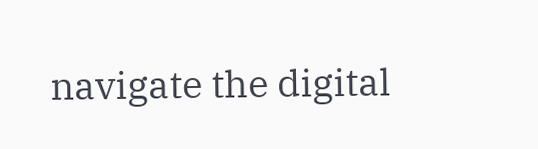navigate the digital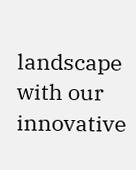landscape with our innovative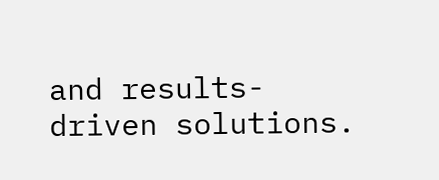and results-driven solutions.